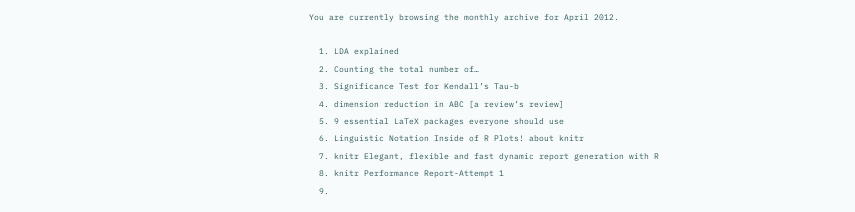You are currently browsing the monthly archive for April 2012.

  1. LDA explained
  2. Counting the total number of…
  3. Significance Test for Kendall’s Tau-b
  4. dimension reduction in ABC [a review’s review]
  5. 9 essential LaTeX packages everyone should use
  6. Linguistic Notation Inside of R Plots! about knitr
  7. knitr Elegant, flexible and fast dynamic report generation with R
  8. knitr Performance Report-Attempt 1
  9.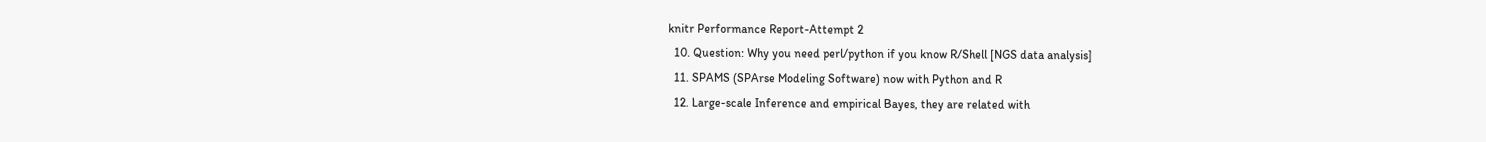knitr Performance Report-Attempt 2
  10. Question: Why you need perl/python if you know R/Shell [NGS data analysis]
  11. SPAMS (SPArse Modeling Software) now with Python and R
  12. Large-scale Inference and empirical Bayes, they are related with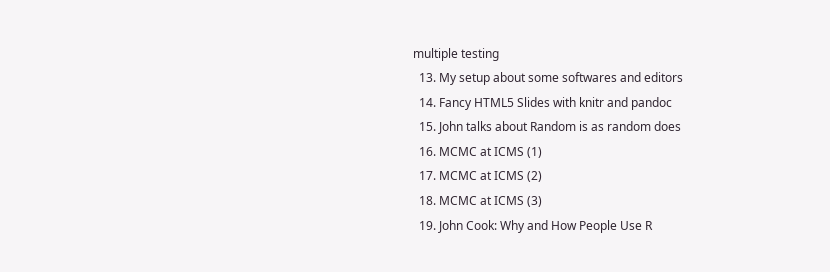multiple testing
  13. My setup about some softwares and editors
  14. Fancy HTML5 Slides with knitr and pandoc
  15. John talks about Random is as random does
  16. MCMC at ICMS (1)
  17. MCMC at ICMS (2)
  18. MCMC at ICMS (3)
  19. John Cook: Why and How People Use R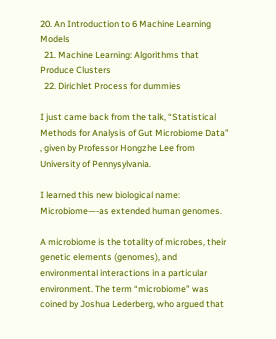20. An Introduction to 6 Machine Learning Models
  21. Machine Learning: Algorithms that Produce Clusters
  22. Dirichlet Process for dummies

I just came back from the talk, “Statistical Methods for Analysis of Gut Microbiome Data” , given by Professor Hongzhe Lee from University of Pennysylvania.

I learned this new biological name: Microbiome—-as extended human genomes.

A microbiome is the totality of microbes, their genetic elements (genomes), and environmental interactions in a particular environment. The term “microbiome” was coined by Joshua Lederberg, who argued that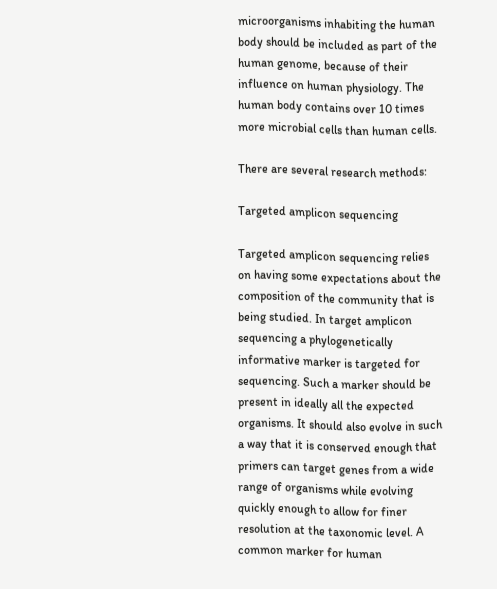microorganisms inhabiting the human body should be included as part of the human genome, because of their influence on human physiology. The human body contains over 10 times more microbial cells than human cells.

There are several research methods:

Targeted amplicon sequencing

Targeted amplicon sequencing relies on having some expectations about the composition of the community that is being studied. In target amplicon sequencing a phylogenetically informative marker is targeted for sequencing. Such a marker should be present in ideally all the expected organisms. It should also evolve in such a way that it is conserved enough that primers can target genes from a wide range of organisms while evolving quickly enough to allow for finer resolution at the taxonomic level. A common marker for human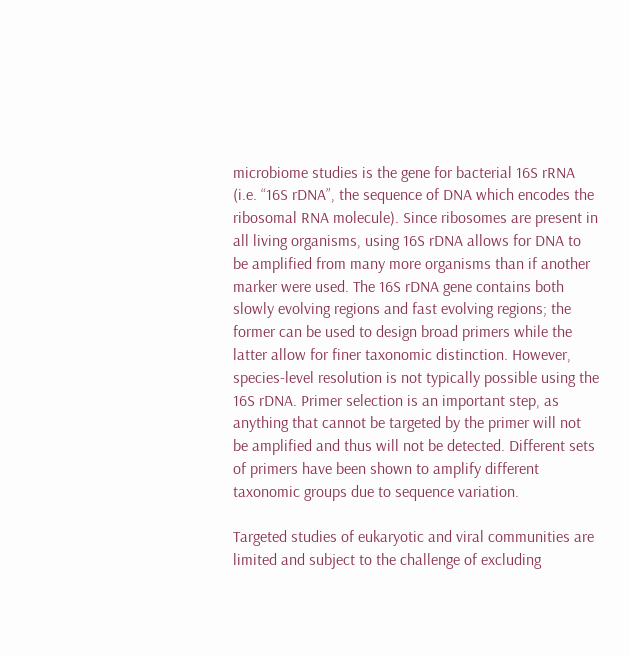microbiome studies is the gene for bacterial 16S rRNA (i.e. “16S rDNA”, the sequence of DNA which encodes the ribosomal RNA molecule). Since ribosomes are present in all living organisms, using 16S rDNA allows for DNA to be amplified from many more organisms than if another marker were used. The 16S rDNA gene contains both slowly evolving regions and fast evolving regions; the former can be used to design broad primers while the latter allow for finer taxonomic distinction. However, species-level resolution is not typically possible using the 16S rDNA. Primer selection is an important step, as anything that cannot be targeted by the primer will not be amplified and thus will not be detected. Different sets of primers have been shown to amplify different taxonomic groups due to sequence variation.

Targeted studies of eukaryotic and viral communities are limited and subject to the challenge of excluding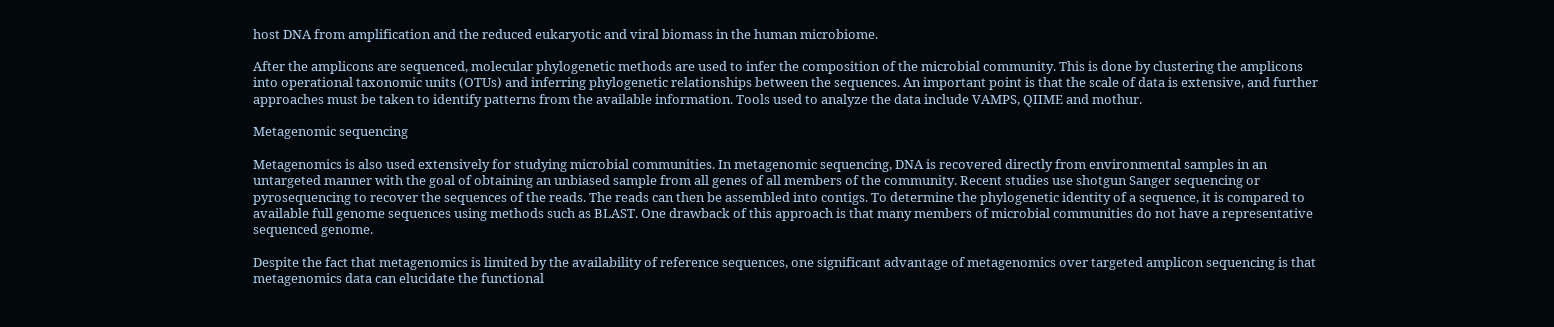host DNA from amplification and the reduced eukaryotic and viral biomass in the human microbiome.

After the amplicons are sequenced, molecular phylogenetic methods are used to infer the composition of the microbial community. This is done by clustering the amplicons into operational taxonomic units (OTUs) and inferring phylogenetic relationships between the sequences. An important point is that the scale of data is extensive, and further approaches must be taken to identify patterns from the available information. Tools used to analyze the data include VAMPS, QIIME and mothur.

Metagenomic sequencing

Metagenomics is also used extensively for studying microbial communities. In metagenomic sequencing, DNA is recovered directly from environmental samples in an untargeted manner with the goal of obtaining an unbiased sample from all genes of all members of the community. Recent studies use shotgun Sanger sequencing or pyrosequencing to recover the sequences of the reads. The reads can then be assembled into contigs. To determine the phylogenetic identity of a sequence, it is compared to available full genome sequences using methods such as BLAST. One drawback of this approach is that many members of microbial communities do not have a representative sequenced genome.

Despite the fact that metagenomics is limited by the availability of reference sequences, one significant advantage of metagenomics over targeted amplicon sequencing is that metagenomics data can elucidate the functional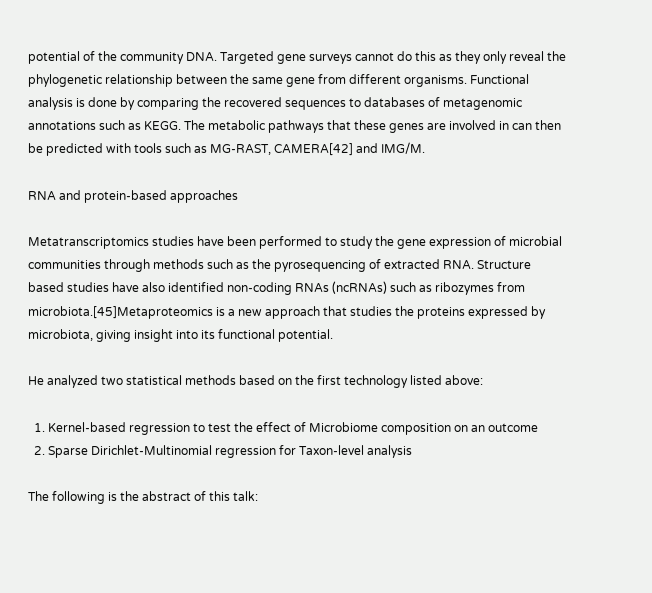potential of the community DNA. Targeted gene surveys cannot do this as they only reveal the phylogenetic relationship between the same gene from different organisms. Functional analysis is done by comparing the recovered sequences to databases of metagenomic annotations such as KEGG. The metabolic pathways that these genes are involved in can then be predicted with tools such as MG-RAST, CAMERA[42] and IMG/M.

RNA and protein-based approaches

Metatranscriptomics studies have been performed to study the gene expression of microbial communities through methods such as the pyrosequencing of extracted RNA. Structure based studies have also identified non-coding RNAs (ncRNAs) such as ribozymes from microbiota.[45]Metaproteomics is a new approach that studies the proteins expressed by microbiota, giving insight into its functional potential.

He analyzed two statistical methods based on the first technology listed above:

  1. Kernel-based regression to test the effect of Microbiome composition on an outcome
  2. Sparse Dirichlet-Multinomial regression for Taxon-level analysis

The following is the abstract of this talk: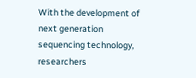With the development of next generation sequencing technology, researchers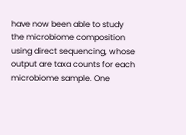have now been able to study the microbiome composition using direct sequencing, whose output are taxa counts for each microbiome sample. One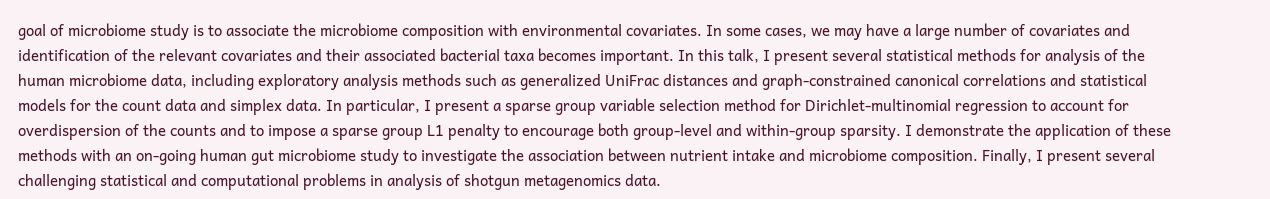goal of microbiome study is to associate the microbiome composition with environmental covariates. In some cases, we may have a large number of covariates and identification of the relevant covariates and their associated bacterial taxa becomes important. In this talk, I present several statistical methods for analysis of the human microbiome data, including exploratory analysis methods such as generalized UniFrac distances and graph-constrained canonical correlations and statistical models for the count data and simplex data. In particular, I present a sparse group variable selection method for Dirichlet-multinomial regression to account for overdispersion of the counts and to impose a sparse group L1 penalty to encourage both group-level and within-group sparsity. I demonstrate the application of these methods with an on-going human gut microbiome study to investigate the association between nutrient intake and microbiome composition. Finally, I present several challenging statistical and computational problems in analysis of shotgun metagenomics data.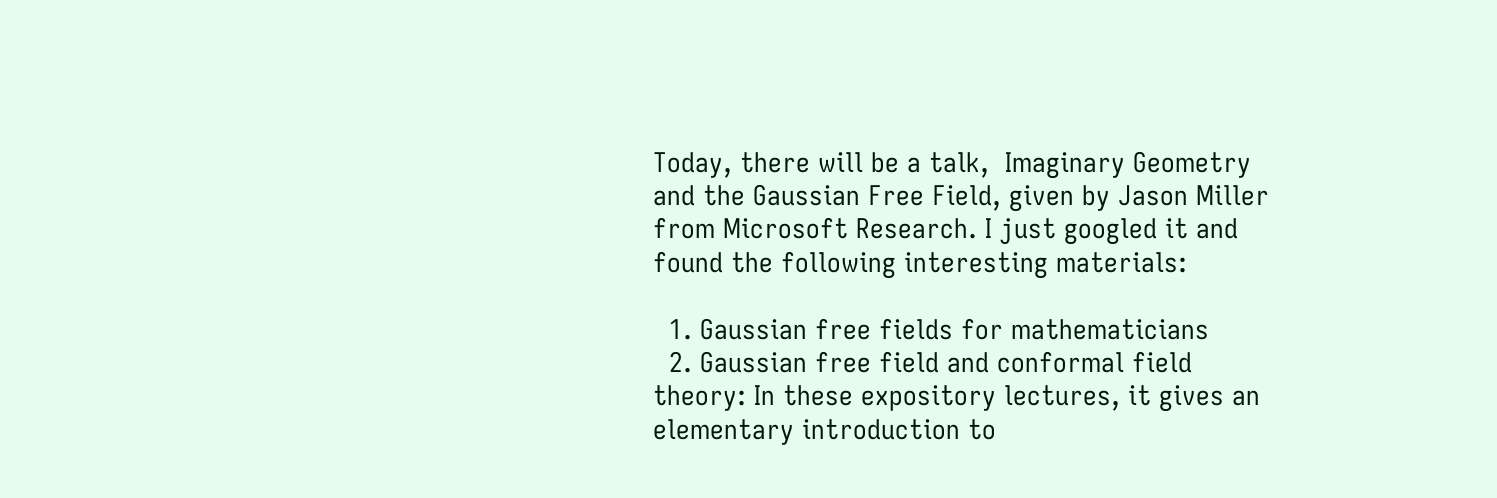Today, there will be a talk,  Imaginary Geometry and the Gaussian Free Field, given by Jason Miller from Microsoft Research. I just googled it and found the following interesting materials:

  1. Gaussian free fields for mathematicians
  2. Gaussian free field and conformal field theory: In these expository lectures, it gives an elementary introduction to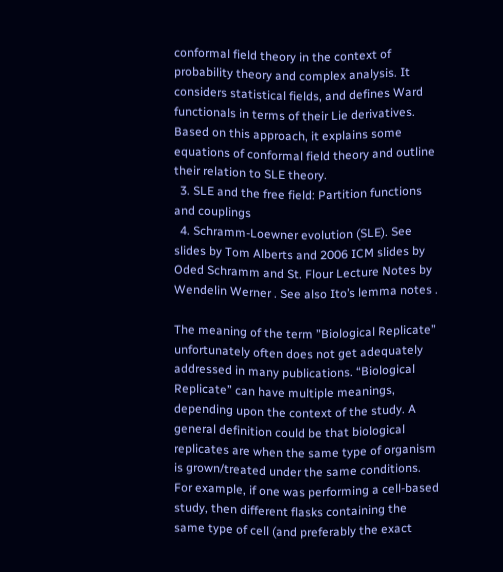conformal field theory in the context of probability theory and complex analysis. It considers statistical fields, and defines Ward functionals in terms of their Lie derivatives. Based on this approach, it explains some equations of conformal field theory and outline their relation to SLE theory.
  3. SLE and the free field: Partition functions and couplings
  4. Schramm-Loewner evolution (SLE). See slides by Tom Alberts and 2006 ICM slides by Oded Schramm and St. Flour Lecture Notes by Wendelin Werner . See also Ito’s lemma notes .

The meaning of the term ”Biological Replicate”  unfortunately often does not get adequately addressed in many publications. “Biological Replicate” can have multiple meanings, depending upon the context of the study. A general definition could be that biological replicates are when the same type of organism is grown/treated under the same conditions. For example, if one was performing a cell-based study, then different flasks containing the same type of cell (and preferably the exact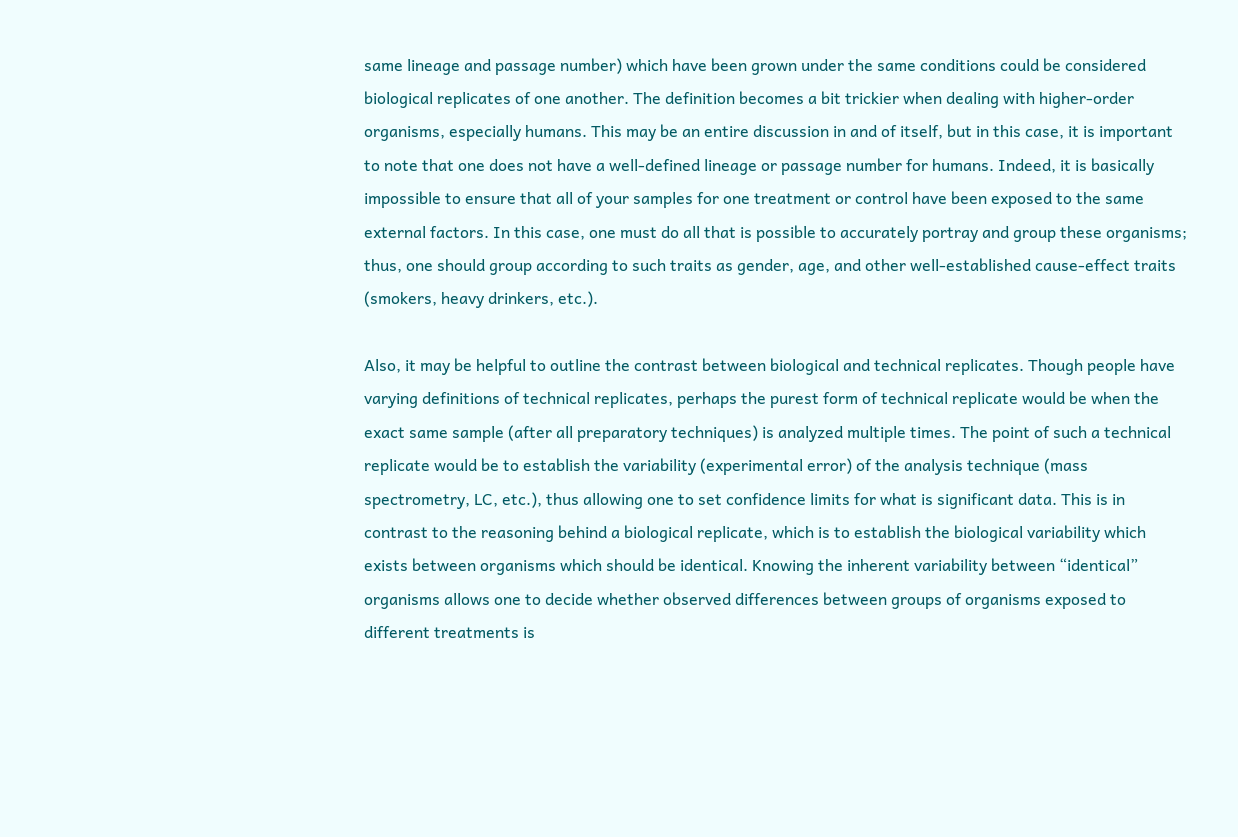same lineage and passage number) which have been grown under the same conditions could be considered biological replicates of one another. The definition becomes a bit trickier when dealing with higher-order organisms, especially humans. This may be an entire discussion in and of itself, but in this case, it is important to note that one does not have a well-defined lineage or passage number for humans. Indeed, it is basically impossible to ensure that all of your samples for one treatment or control have been exposed to the same external factors. In this case, one must do all that is possible to accurately portray and group these organisms; thus, one should group according to such traits as gender, age, and other well-established cause-effect traits (smokers, heavy drinkers, etc.).

Also, it may be helpful to outline the contrast between biological and technical replicates. Though people have varying definitions of technical replicates, perhaps the purest form of technical replicate would be when the exact same sample (after all preparatory techniques) is analyzed multiple times. The point of such a technical replicate would be to establish the variability (experimental error) of the analysis technique (mass spectrometry, LC, etc.), thus allowing one to set confidence limits for what is significant data. This is in contrast to the reasoning behind a biological replicate, which is to establish the biological variability which exists between organisms which should be identical. Knowing the inherent variability between “identical” organisms allows one to decide whether observed differences between groups of organisms exposed to different treatments is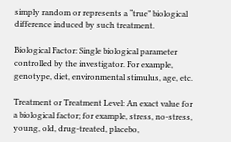simply random or represents a “true” biological difference induced by such treatment.

Biological Factor: Single biological parameter controlled by the investigator. For example, genotype, diet, environmental stimulus, age, etc.

Treatment or Treatment Level: An exact value for a biological factor; for example, stress, no-stress, young, old, drug-treated, placebo,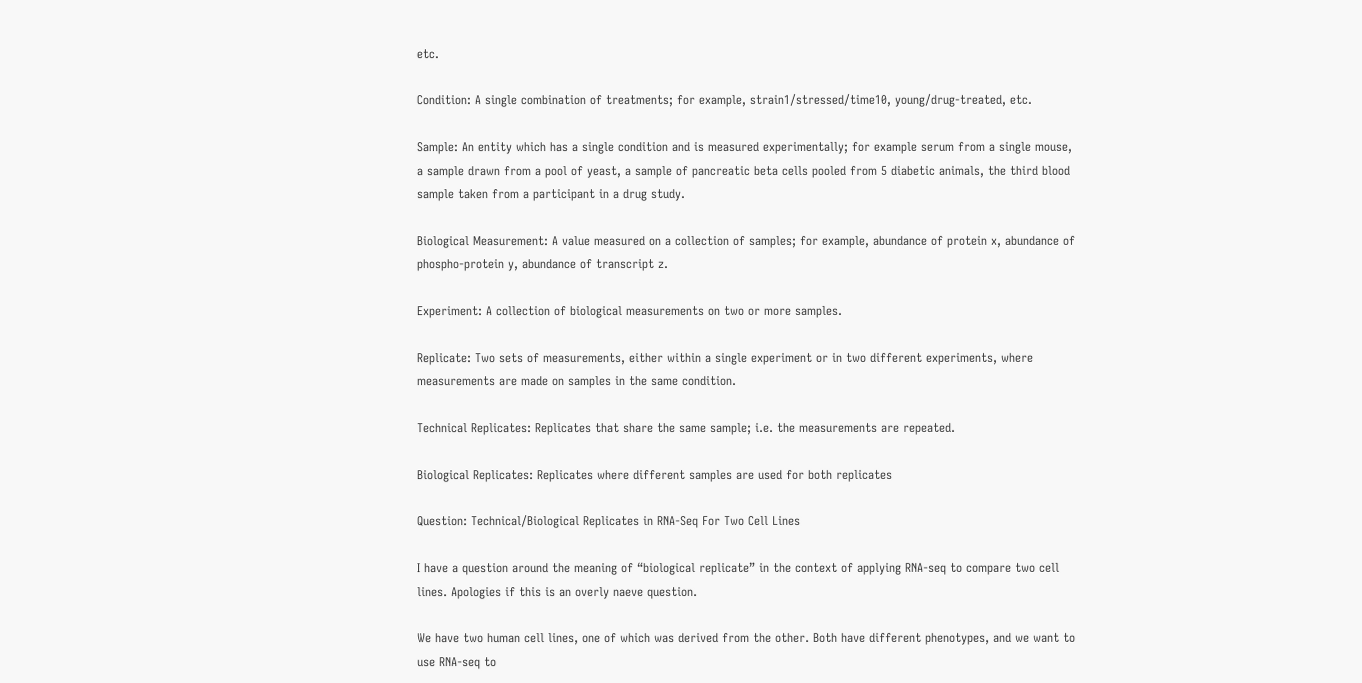etc.

Condition: A single combination of treatments; for example, strain1/stressed/time10, young/drug-treated, etc.

Sample: An entity which has a single condition and is measured experimentally; for example serum from a single mouse, a sample drawn from a pool of yeast, a sample of pancreatic beta cells pooled from 5 diabetic animals, the third blood sample taken from a participant in a drug study.

Biological Measurement: A value measured on a collection of samples; for example, abundance of protein x, abundance of phospho-protein y, abundance of transcript z.

Experiment: A collection of biological measurements on two or more samples.

Replicate: Two sets of measurements, either within a single experiment or in two different experiments, where measurements are made on samples in the same condition.

Technical Replicates: Replicates that share the same sample; i.e. the measurements are repeated.

Biological Replicates: Replicates where different samples are used for both replicates

Question: Technical/Biological Replicates in RNA-Seq For Two Cell Lines

I have a question around the meaning of “biological replicate” in the context of applying RNA-seq to compare two cell lines. Apologies if this is an overly naeve question.

We have two human cell lines, one of which was derived from the other. Both have different phenotypes, and we want to use RNA-seq to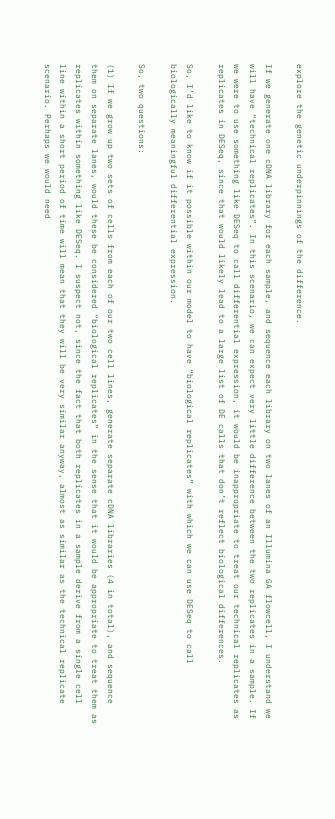explore the genetic underpinnings of the difference.

If we generate one cDNA library for each sample, and sequence each library on two lanes of an Illumina GA flowcell, I understand we will have “technical replicates”. In this scenario, we can expect very little difference between the two replicates in a sample. If we were to use something like DESeq to call differential expression, it would be inappropriate to treat our technical replicates as replicates in DESeq, since that would likely lead to a large list of DE calls that don’t reflect biological differences.

So, I’d like to know if it possible within our model to have “biological replicates” with which we can use DESeq to call biologically meaningful differential expression.

So, two questions:

(1) If we grow up two sets of cells from each of our two cell lines, generate separate cDNA libraries (4 in total), and sequence them on separate lanes, would these be considered “biological replicates” in the sense that it would be appropriate to treat them as replicates within something like DESeq. I suspect not, since the fact that both replicates in a sample derive from a single cell line within a short period of time will mean that they will be very similar anyway, almost as similar as the technical replicate scenario. Perhaps we would need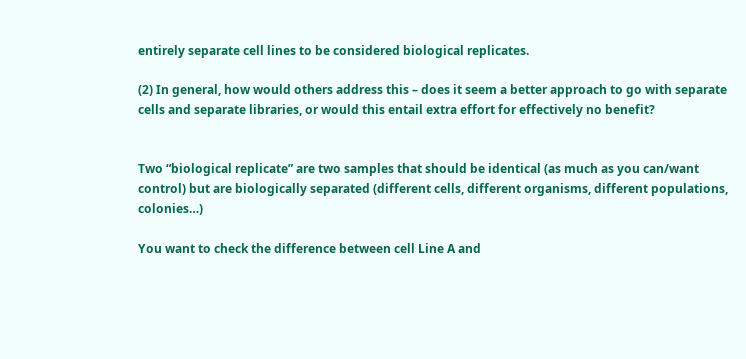entirely separate cell lines to be considered biological replicates.

(2) In general, how would others address this – does it seem a better approach to go with separate cells and separate libraries, or would this entail extra effort for effectively no benefit?


Two “biological replicate” are two samples that should be identical (as much as you can/want control) but are biologically separated (different cells, different organisms, different populations, colonies…)

You want to check the difference between cell Line A and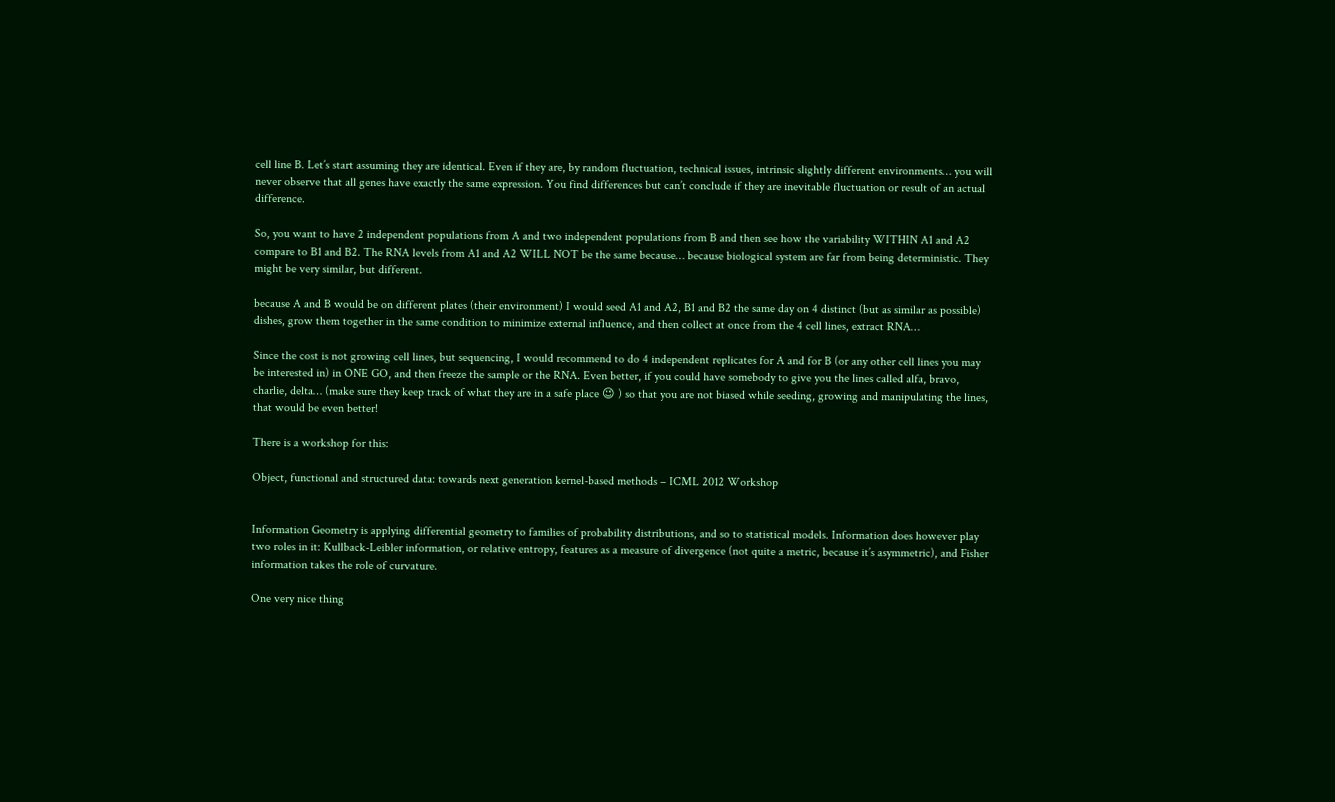cell line B. Let’s start assuming they are identical. Even if they are, by random fluctuation, technical issues, intrinsic slightly different environments… you will never observe that all genes have exactly the same expression. You find differences but can’t conclude if they are inevitable fluctuation or result of an actual difference.

So, you want to have 2 independent populations from A and two independent populations from B and then see how the variability WITHIN A1 and A2 compare to B1 and B2. The RNA levels from A1 and A2 WILL NOT be the same because… because biological system are far from being deterministic. They might be very similar, but different.

because A and B would be on different plates (their environment) I would seed A1 and A2, B1 and B2 the same day on 4 distinct (but as similar as possible) dishes, grow them together in the same condition to minimize external influence, and then collect at once from the 4 cell lines, extract RNA…

Since the cost is not growing cell lines, but sequencing, I would recommend to do 4 independent replicates for A and for B (or any other cell lines you may be interested in) in ONE GO, and then freeze the sample or the RNA. Even better, if you could have somebody to give you the lines called alfa, bravo, charlie, delta… (make sure they keep track of what they are in a safe place 😉 ) so that you are not biased while seeding, growing and manipulating the lines, that would be even better!

There is a workshop for this:

Object, functional and structured data: towards next generation kernel-based methods – ICML 2012 Workshop


Information Geometry is applying differential geometry to families of probability distributions, and so to statistical models. Information does however play two roles in it: Kullback-Leibler information, or relative entropy, features as a measure of divergence (not quite a metric, because it’s asymmetric), and Fisher information takes the role of curvature.

One very nice thing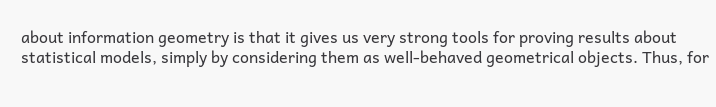about information geometry is that it gives us very strong tools for proving results about statistical models, simply by considering them as well-behaved geometrical objects. Thus, for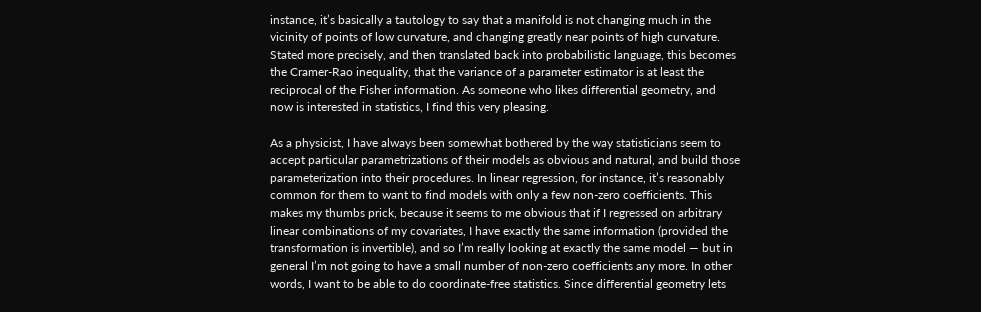instance, it’s basically a tautology to say that a manifold is not changing much in the vicinity of points of low curvature, and changing greatly near points of high curvature. Stated more precisely, and then translated back into probabilistic language, this becomes the Cramer-Rao inequality, that the variance of a parameter estimator is at least the reciprocal of the Fisher information. As someone who likes differential geometry, and now is interested in statistics, I find this very pleasing.

As a physicist, I have always been somewhat bothered by the way statisticians seem to accept particular parametrizations of their models as obvious and natural, and build those parameterization into their procedures. In linear regression, for instance, it’s reasonably common for them to want to find models with only a few non-zero coefficients. This makes my thumbs prick, because it seems to me obvious that if I regressed on arbitrary linear combinations of my covariates, I have exactly the same information (provided the transformation is invertible), and so I’m really looking at exactly the same model — but in general I’m not going to have a small number of non-zero coefficients any more. In other words, I want to be able to do coordinate-free statistics. Since differential geometry lets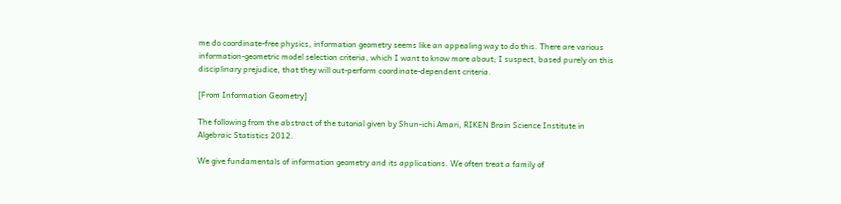me do coordinate-free physics, information geometry seems like an appealing way to do this. There are various information-geometric model selection criteria, which I want to know more about; I suspect, based purely on this disciplinary prejudice, that they will out-perform coordinate-dependent criteria.

[From Information Geometry]

The following from the abstract of the tutorial given by Shun-ichi Amari, RIKEN Brain Science Institute in Algebraic Statistics 2012.

We give fundamentals of information geometry and its applications. We often treat a family of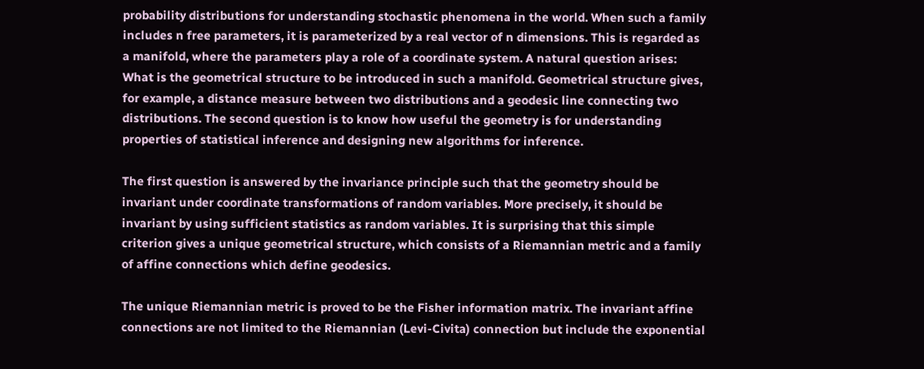probability distributions for understanding stochastic phenomena in the world. When such a family includes n free parameters, it is parameterized by a real vector of n dimensions. This is regarded as a manifold, where the parameters play a role of a coordinate system. A natural question arises: What is the geometrical structure to be introduced in such a manifold. Geometrical structure gives, for example, a distance measure between two distributions and a geodesic line connecting two distributions. The second question is to know how useful the geometry is for understanding properties of statistical inference and designing new algorithms for inference.

The first question is answered by the invariance principle such that the geometry should be invariant under coordinate transformations of random variables. More precisely, it should be invariant by using sufficient statistics as random variables. It is surprising that this simple criterion gives a unique geometrical structure, which consists of a Riemannian metric and a family of affine connections which define geodesics.

The unique Riemannian metric is proved to be the Fisher information matrix. The invariant affine connections are not limited to the Riemannian (Levi-Civita) connection but include the exponential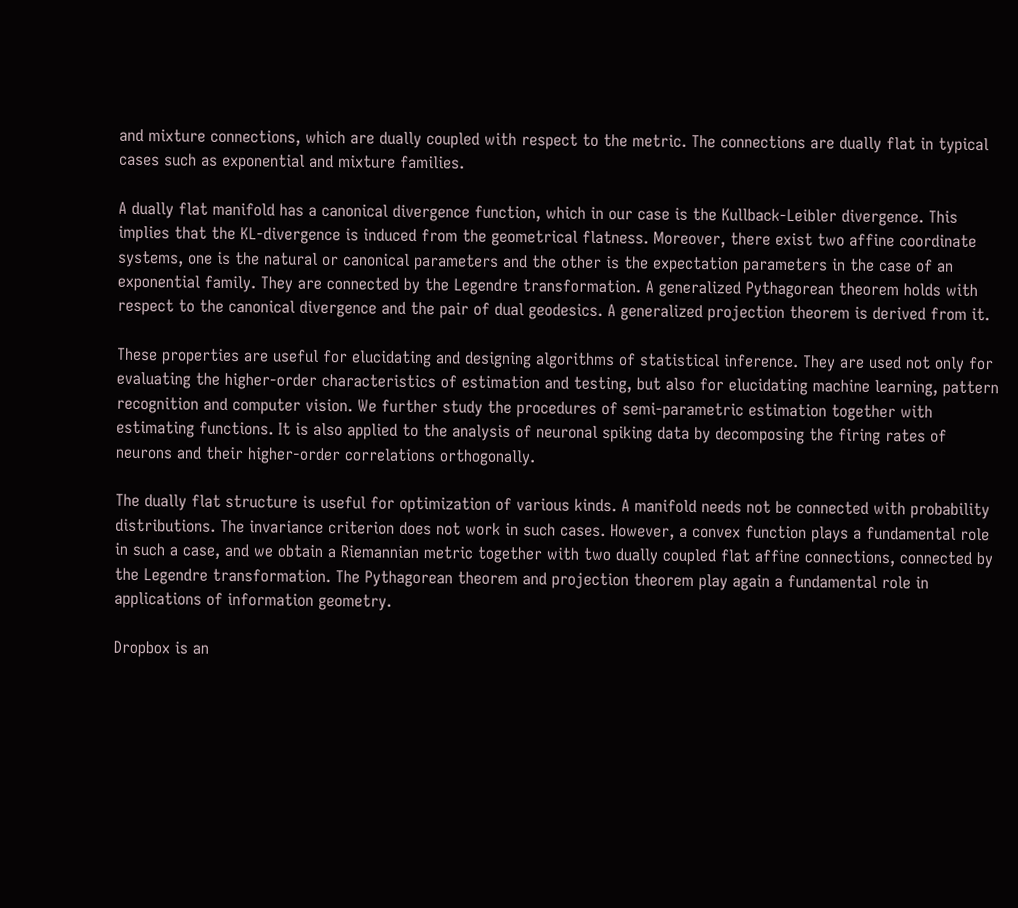and mixture connections, which are dually coupled with respect to the metric. The connections are dually flat in typical cases such as exponential and mixture families.

A dually flat manifold has a canonical divergence function, which in our case is the Kullback-Leibler divergence. This implies that the KL-divergence is induced from the geometrical flatness. Moreover, there exist two affine coordinate systems, one is the natural or canonical parameters and the other is the expectation parameters in the case of an exponential family. They are connected by the Legendre transformation. A generalized Pythagorean theorem holds with respect to the canonical divergence and the pair of dual geodesics. A generalized projection theorem is derived from it.

These properties are useful for elucidating and designing algorithms of statistical inference. They are used not only for evaluating the higher-order characteristics of estimation and testing, but also for elucidating machine learning, pattern recognition and computer vision. We further study the procedures of semi-parametric estimation together with estimating functions. It is also applied to the analysis of neuronal spiking data by decomposing the firing rates of neurons and their higher-order correlations orthogonally.

The dually flat structure is useful for optimization of various kinds. A manifold needs not be connected with probability distributions. The invariance criterion does not work in such cases. However, a convex function plays a fundamental role in such a case, and we obtain a Riemannian metric together with two dually coupled flat affine connections, connected by the Legendre transformation. The Pythagorean theorem and projection theorem play again a fundamental role in applications of information geometry.

Dropbox is an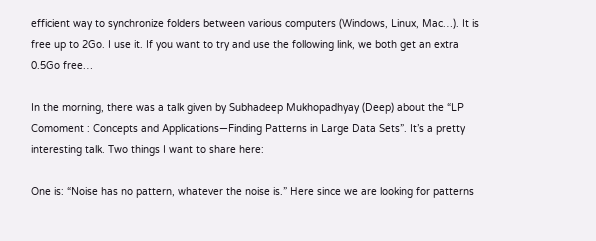efficient way to synchronize folders between various computers (Windows, Linux, Mac…). It is free up to 2Go. I use it. If you want to try and use the following link, we both get an extra 0.5Go free…

In the morning, there was a talk given by Subhadeep Mukhopadhyay (Deep) about the “LP Comoment : Concepts and Applications—Finding Patterns in Large Data Sets”. It’s a pretty interesting talk. Two things I want to share here:

One is: “Noise has no pattern, whatever the noise is.” Here since we are looking for patterns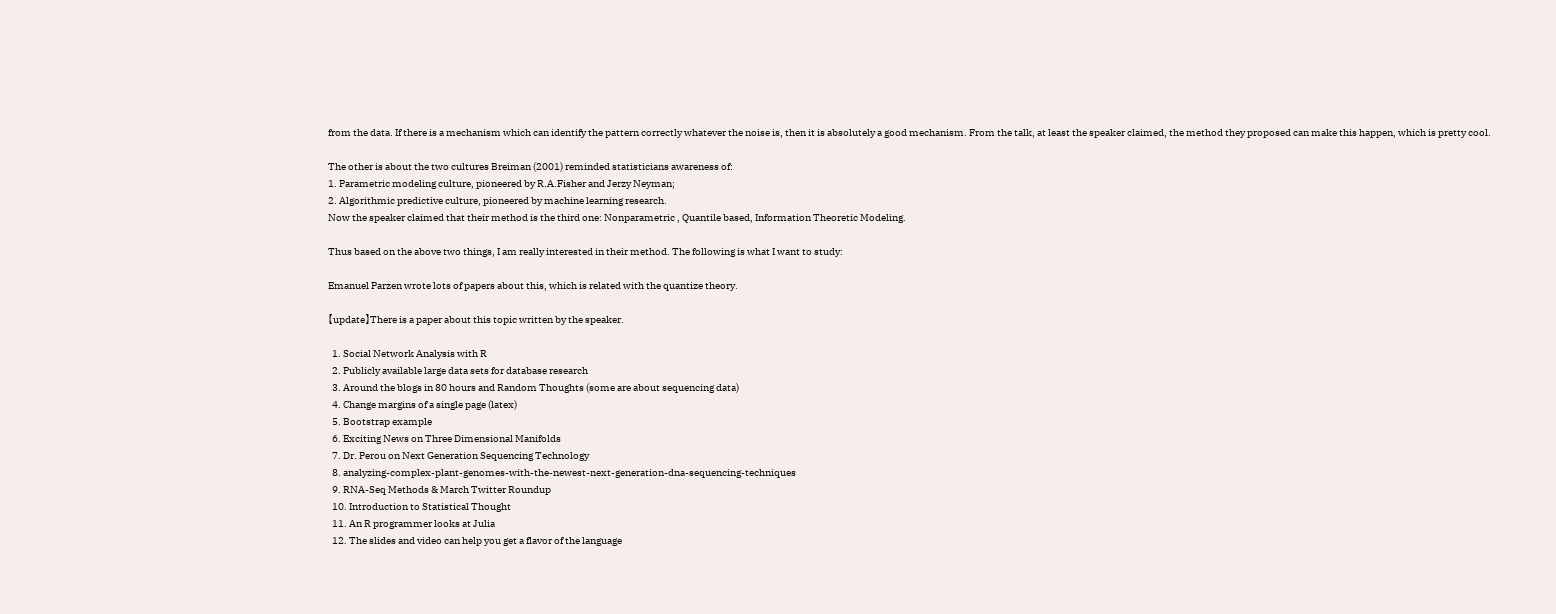from the data. If there is a mechanism which can identify the pattern correctly whatever the noise is, then it is absolutely a good mechanism. From the talk, at least the speaker claimed, the method they proposed can make this happen, which is pretty cool.

The other is about the two cultures Breiman (2001) reminded statisticians awareness of:
1. Parametric modeling culture, pioneered by R.A.Fisher and Jerzy Neyman;
2. Algorithmic predictive culture, pioneered by machine learning research.
Now the speaker claimed that their method is the third one: Nonparametric , Quantile based, Information Theoretic Modeling.

Thus based on the above two things, I am really interested in their method. The following is what I want to study:

Emanuel Parzen wrote lots of papers about this, which is related with the quantize theory.

【update】There is a paper about this topic written by the speaker.

  1. Social Network Analysis with R
  2. Publicly available large data sets for database research
  3. Around the blogs in 80 hours and Random Thoughts (some are about sequencing data)
  4. Change margins of a single page (latex)
  5. Bootstrap example
  6. Exciting News on Three Dimensional Manifolds
  7. Dr. Perou on Next Generation Sequencing Technology
  8. analyzing-complex-plant-genomes-with-the-newest-next-generation-dna-sequencing-techniques
  9. RNA-Seq Methods & March Twitter Roundup
  10. Introduction to Statistical Thought
  11. An R programmer looks at Julia
  12. The slides and video can help you get a flavor of the language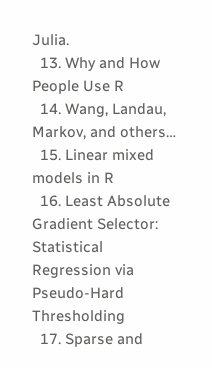Julia.
  13. Why and How People Use R
  14. Wang, Landau, Markov, and others…
  15. Linear mixed models in R
  16. Least Absolute Gradient Selector: Statistical Regression via Pseudo-Hard Thresholding
  17. Sparse and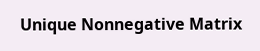Unique Nonnegative Matrix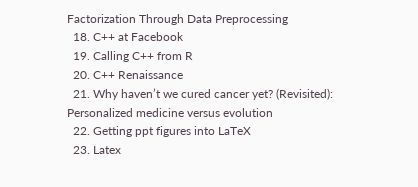Factorization Through Data Preprocessing
  18. C++ at Facebook
  19. Calling C++ from R
  20. C++ Renaissance
  21. Why haven’t we cured cancer yet? (Revisited): Personalized medicine versus evolution
  22. Getting ppt figures into LaTeX
  23. Latex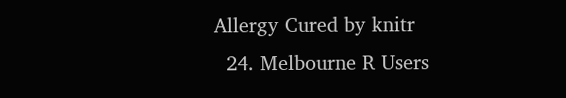Allergy Cured by knitr
  24. Melbourne R Users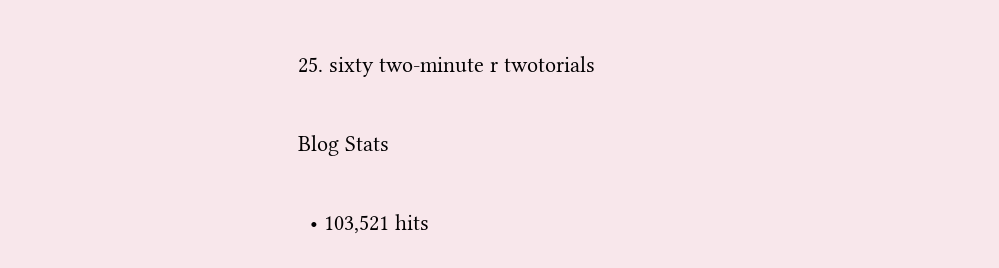25. sixty two-minute r twotorials

Blog Stats

  • 103,521 hits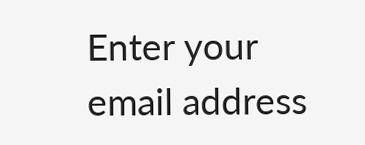Enter your email address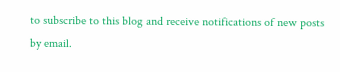to subscribe to this blog and receive notifications of new posts by email.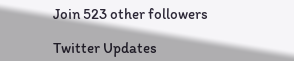Join 523 other followers

Twitter Updates